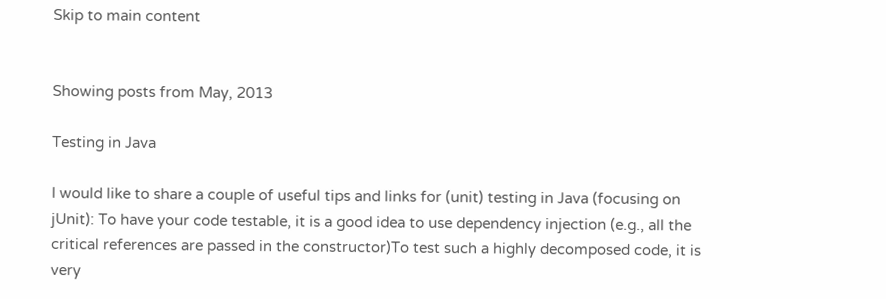Skip to main content


Showing posts from May, 2013

Testing in Java

I would like to share a couple of useful tips and links for (unit) testing in Java (focusing on jUnit): To have your code testable, it is a good idea to use dependency injection (e.g., all the critical references are passed in the constructor)To test such a highly decomposed code, it is very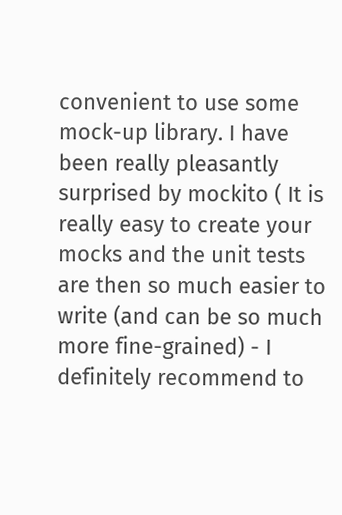convenient to use some mock-up library. I have been really pleasantly surprised by mockito ( It is really easy to create your mocks and the unit tests are then so much easier to write (and can be so much more fine-grained) - I definitely recommend to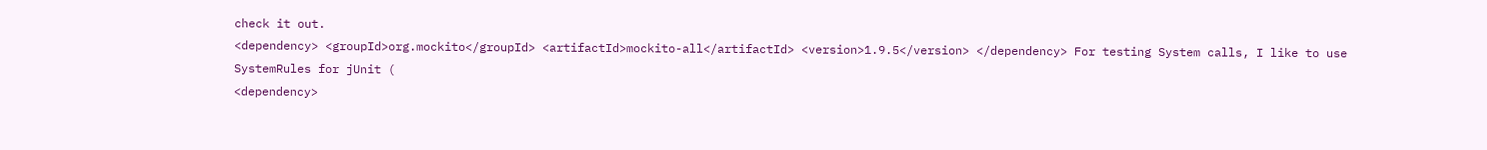check it out.
<dependency> <groupId>org.mockito</groupId> <artifactId>mockito-all</artifactId> <version>1.9.5</version> </dependency> For testing System calls, I like to use SystemRules for jUnit (
<dependency>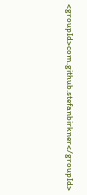<groupId>com.github.stefanbirkner</groupId>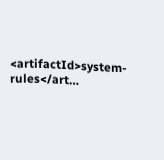<artifactId>system-rules</art…